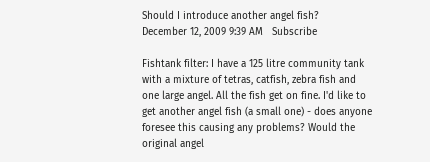Should I introduce another angel fish?
December 12, 2009 9:39 AM   Subscribe

Fishtank filter: I have a 125 litre community tank with a mixture of tetras, catfish, zebra fish and one large angel. All the fish get on fine. I'd like to get another angel fish (a small one) - does anyone foresee this causing any problems? Would the original angel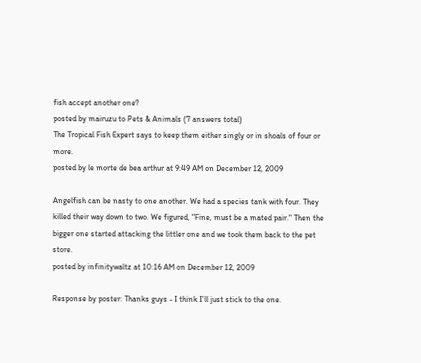fish accept another one?
posted by mairuzu to Pets & Animals (7 answers total)
The Tropical Fish Expert says to keep them either singly or in shoals of four or more.
posted by le morte de bea arthur at 9:49 AM on December 12, 2009

Angelfish can be nasty to one another. We had a species tank with four. They killed their way down to two. We figured, "Fine, must be a mated pair." Then the bigger one started attacking the littler one and we took them back to the pet store.
posted by infinitywaltz at 10:16 AM on December 12, 2009

Response by poster: Thanks guys - I think I'll just stick to the one.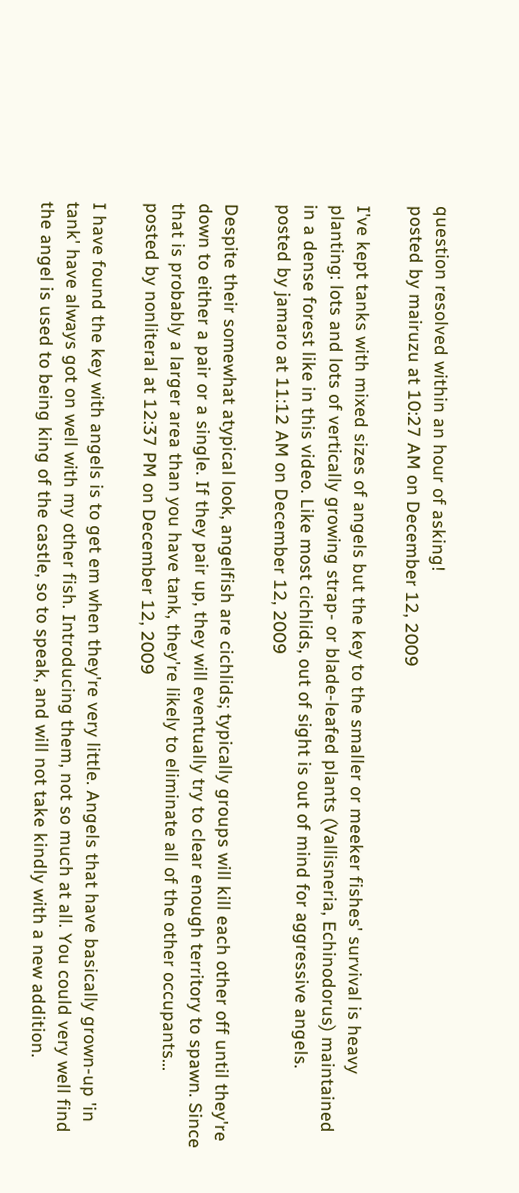question resolved within an hour of asking!
posted by mairuzu at 10:27 AM on December 12, 2009

I've kept tanks with mixed sizes of angels but the key to the smaller or meeker fishes' survival is heavy planting: lots and lots of vertically growing strap- or blade-leafed plants (Vallisneria, Echinodorus) maintained in a dense forest like in this video. Like most cichlids, out of sight is out of mind for aggressive angels.
posted by jamaro at 11:12 AM on December 12, 2009

Despite their somewhat atypical look, angelfish are cichlids; typically groups will kill each other off until they're down to either a pair or a single. If they pair up, they will eventually try to clear enough territory to spawn. Since that is probably a larger area than you have tank, they're likely to eliminate all of the other occupants...
posted by nonliteral at 12:37 PM on December 12, 2009

I have found the key with angels is to get em when they're very little. Angels that have basically grown-up 'in tank' have always got on well with my other fish. Introducing them, not so much at all. You could very well find the angel is used to being king of the castle, so to speak, and will not take kindly with a new addition.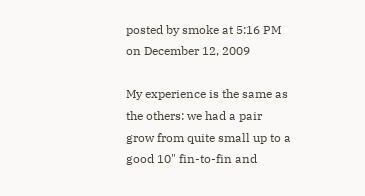posted by smoke at 5:16 PM on December 12, 2009

My experience is the same as the others: we had a pair grow from quite small up to a good 10" fin-to-fin and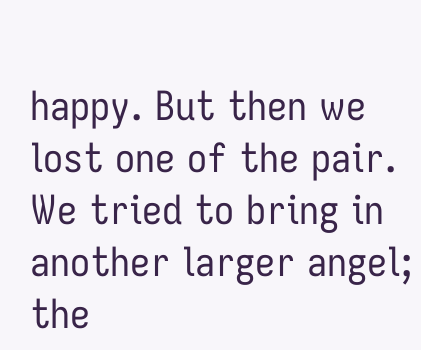happy. But then we lost one of the pair. We tried to bring in another larger angel; the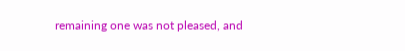remaining one was not pleased, and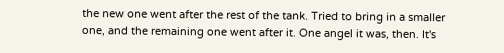the new one went after the rest of the tank. Tried to bring in a smaller one, and the remaining one went after it. One angel it was, then. It's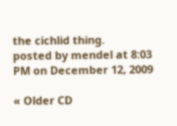the cichlid thing.
posted by mendel at 8:03 PM on December 12, 2009

« Older CD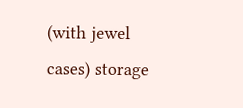(with jewel cases) storage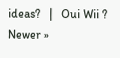ideas?   |   Oui Wii ? Newer »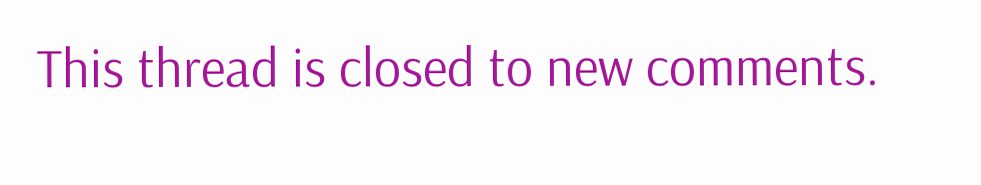This thread is closed to new comments.